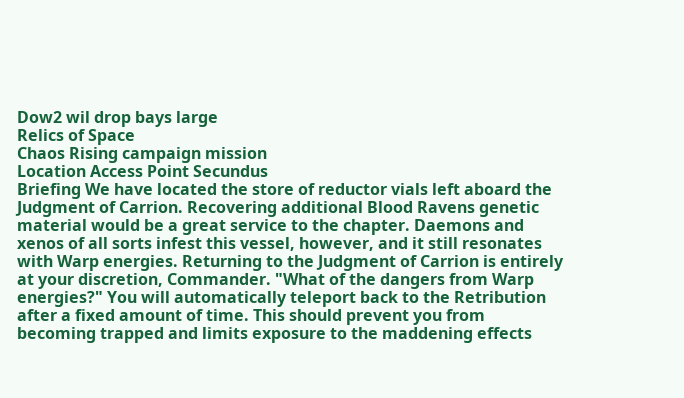Dow2 wil drop bays large
Relics of Space
Chaos Rising campaign mission
Location Access Point Secundus
Briefing We have located the store of reductor vials left aboard the Judgment of Carrion. Recovering additional Blood Ravens genetic material would be a great service to the chapter. Daemons and xenos of all sorts infest this vessel, however, and it still resonates with Warp energies. Returning to the Judgment of Carrion is entirely at your discretion, Commander. "What of the dangers from Warp energies?" You will automatically teleport back to the Retribution after a fixed amount of time. This should prevent you from becoming trapped and limits exposure to the maddening effects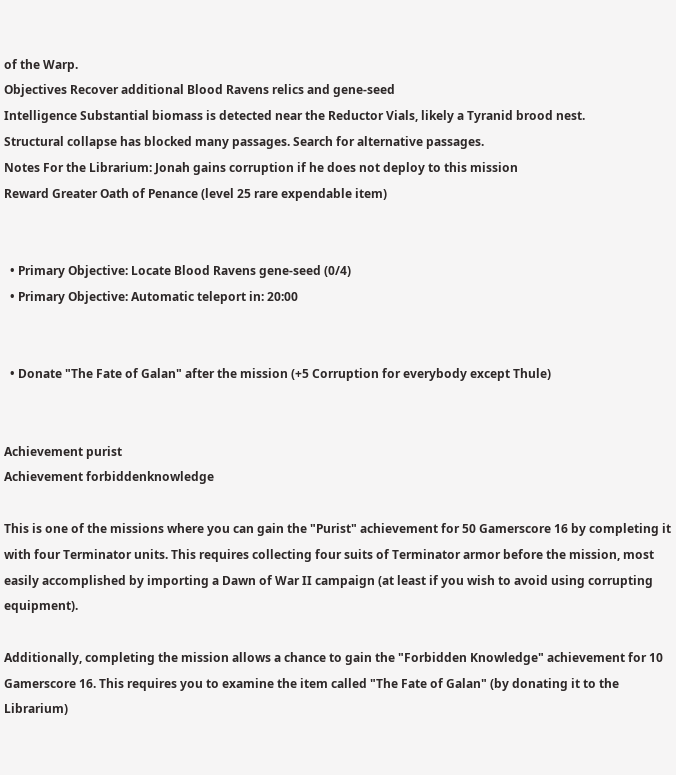of the Warp.
Objectives Recover additional Blood Ravens relics and gene-seed
Intelligence Substantial biomass is detected near the Reductor Vials, likely a Tyranid brood nest.
Structural collapse has blocked many passages. Search for alternative passages.
Notes For the Librarium: Jonah gains corruption if he does not deploy to this mission
Reward Greater Oath of Penance (level 25 rare expendable item)


  • Primary Objective: Locate Blood Ravens gene-seed (0/4)
  • Primary Objective: Automatic teleport in: 20:00


  • Donate "The Fate of Galan" after the mission (+5 Corruption for everybody except Thule)


Achievement purist
Achievement forbiddenknowledge

This is one of the missions where you can gain the "Purist" achievement for 50 Gamerscore 16 by completing it with four Terminator units. This requires collecting four suits of Terminator armor before the mission, most easily accomplished by importing a Dawn of War II campaign (at least if you wish to avoid using corrupting equipment).

Additionally, completing the mission allows a chance to gain the "Forbidden Knowledge" achievement for 10 Gamerscore 16. This requires you to examine the item called "The Fate of Galan" (by donating it to the Librarium)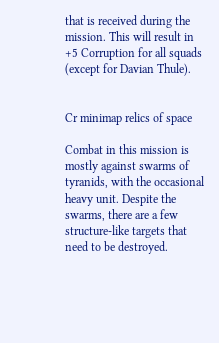that is received during the mission. This will result in +5 Corruption for all squads (except for Davian Thule).


Cr minimap relics of space

Combat in this mission is mostly against swarms of tyranids, with the occasional heavy unit. Despite the swarms, there are a few structure-like targets that need to be destroyed.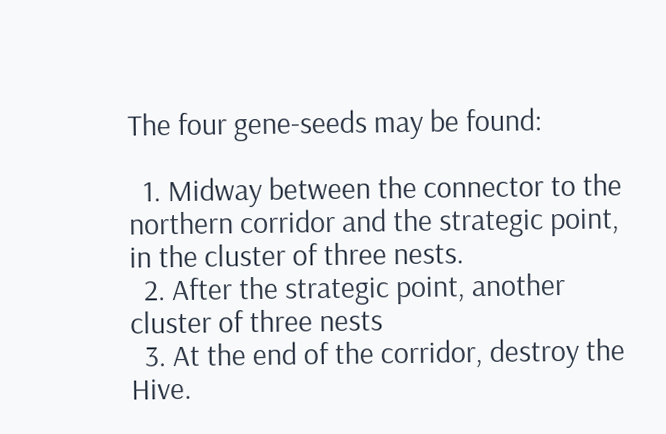The four gene-seeds may be found:

  1. Midway between the connector to the northern corridor and the strategic point, in the cluster of three nests.
  2. After the strategic point, another cluster of three nests
  3. At the end of the corridor, destroy the Hive.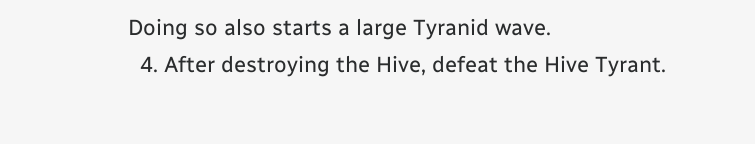Doing so also starts a large Tyranid wave.
  4. After destroying the Hive, defeat the Hive Tyrant.